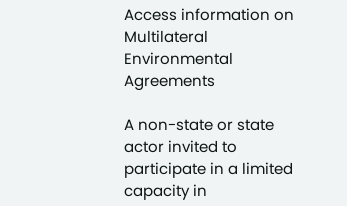Access information on Multilateral Environmental Agreements

A non-state or state actor invited to participate in a limited capacity in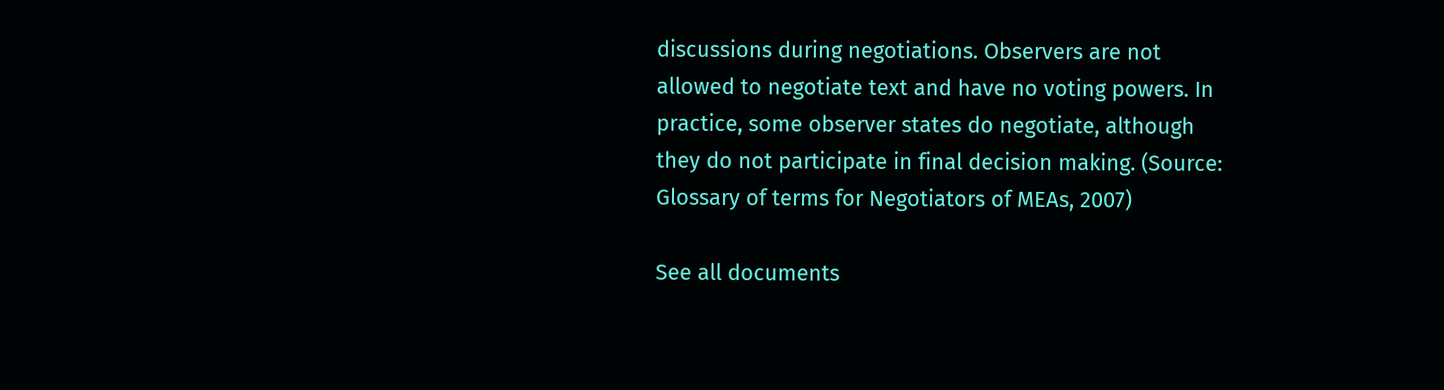discussions during negotiations. Observers are not allowed to negotiate text and have no voting powers. In practice, some observer states do negotiate, although they do not participate in final decision making. (Source: Glossary of terms for Negotiators of MEAs, 2007)

See all documents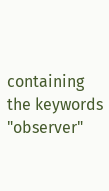containing the keywords "observer"